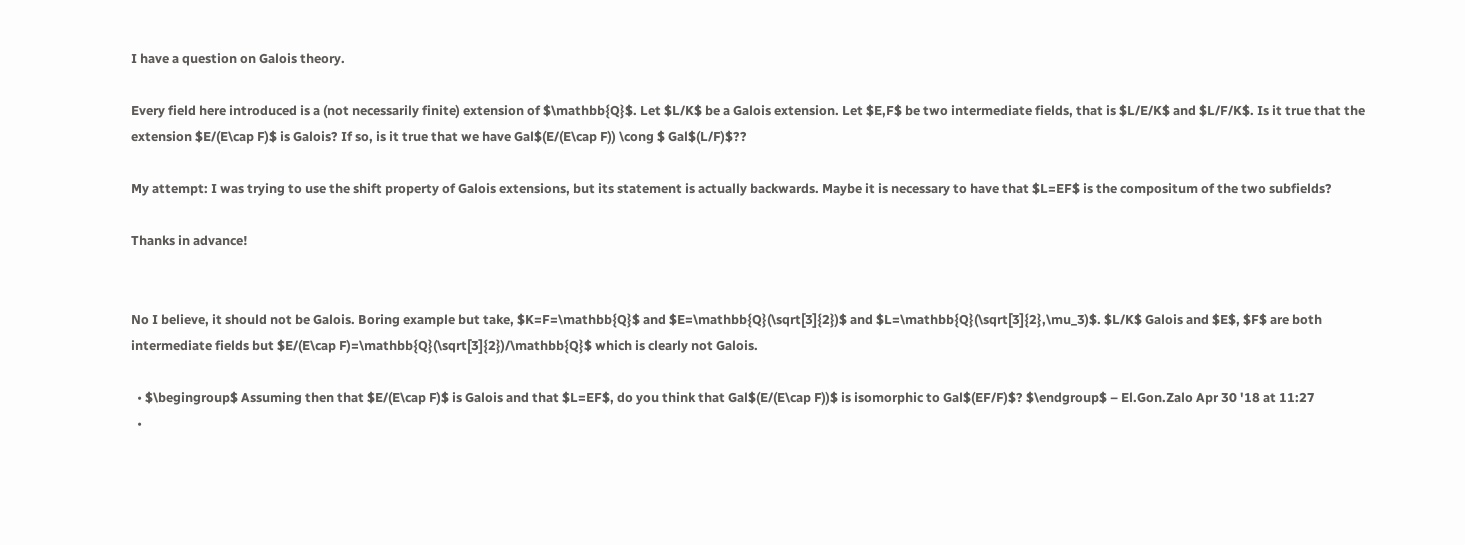I have a question on Galois theory.

Every field here introduced is a (not necessarily finite) extension of $\mathbb{Q}$. Let $L/K$ be a Galois extension. Let $E,F$ be two intermediate fields, that is $L/E/K$ and $L/F/K$. Is it true that the extension $E/(E\cap F)$ is Galois? If so, is it true that we have Gal$(E/(E\cap F)) \cong $ Gal$(L/F)$??

My attempt: I was trying to use the shift property of Galois extensions, but its statement is actually backwards. Maybe it is necessary to have that $L=EF$ is the compositum of the two subfields?

Thanks in advance!


No I believe, it should not be Galois. Boring example but take, $K=F=\mathbb{Q}$ and $E=\mathbb{Q}(\sqrt[3]{2})$ and $L=\mathbb{Q}(\sqrt[3]{2},\mu_3)$. $L/K$ Galois and $E$, $F$ are both intermediate fields but $E/(E\cap F)=\mathbb{Q}(\sqrt[3]{2})/\mathbb{Q}$ which is clearly not Galois.

  • $\begingroup$ Assuming then that $E/(E\cap F)$ is Galois and that $L=EF$, do you think that Gal$(E/(E\cap F))$ is isomorphic to Gal$(EF/F)$? $\endgroup$ – El.Gon.Zalo Apr 30 '18 at 11:27
  •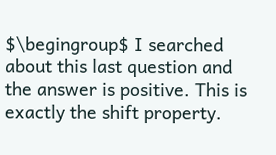$\begingroup$ I searched about this last question and the answer is positive. This is exactly the shift property.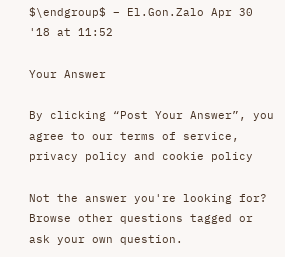$\endgroup$ – El.Gon.Zalo Apr 30 '18 at 11:52

Your Answer

By clicking “Post Your Answer”, you agree to our terms of service, privacy policy and cookie policy

Not the answer you're looking for? Browse other questions tagged or ask your own question.